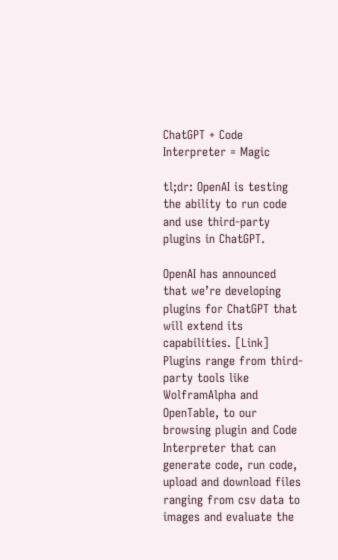ChatGPT + Code Interpreter = Magic

tl;dr: OpenAI is testing the ability to run code and use third-party plugins in ChatGPT.

OpenAI has announced that we’re developing plugins for ChatGPT that will extend its capabilities. [Link] Plugins range from third-party tools like WolframAlpha and OpenTable, to our browsing plugin and Code Interpreter that can generate code, run code, upload and download files ranging from csv data to images and evaluate the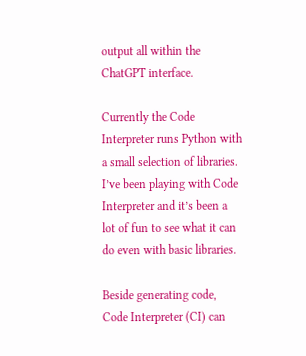output all within the ChatGPT interface.

Currently the Code Interpreter runs Python with a small selection of libraries. I’ve been playing with Code Interpreter and it’s been a lot of fun to see what it can do even with basic libraries.

Beside generating code, Code Interpreter (CI) can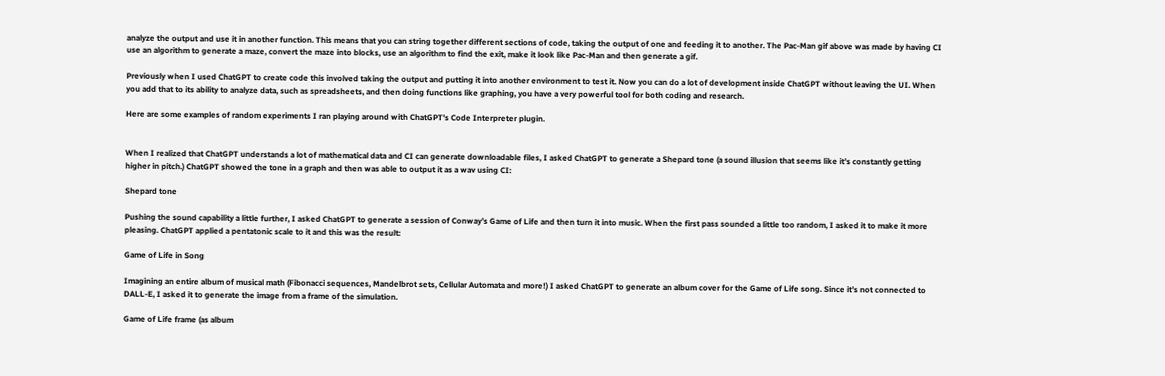analyze the output and use it in another function. This means that you can string together different sections of code, taking the output of one and feeding it to another. The Pac-Man gif above was made by having CI use an algorithm to generate a maze, convert the maze into blocks, use an algorithm to find the exit, make it look like Pac-Man and then generate a gif.

Previously when I used ChatGPT to create code this involved taking the output and putting it into another environment to test it. Now you can do a lot of development inside ChatGPT without leaving the UI. When you add that to its ability to analyze data, such as spreadsheets, and then doing functions like graphing, you have a very powerful tool for both coding and research.

Here are some examples of random experiments I ran playing around with ChatGPT’s Code Interpreter plugin.


When I realized that ChatGPT understands a lot of mathematical data and CI can generate downloadable files, I asked ChatGPT to generate a Shepard tone (a sound illusion that seems like it’s constantly getting higher in pitch.) ChatGPT showed the tone in a graph and then was able to output it as a wav using CI:

Shepard tone

Pushing the sound capability a little further, I asked ChatGPT to generate a session of Conway’s Game of Life and then turn it into music. When the first pass sounded a little too random, I asked it to make it more pleasing. ChatGPT applied a pentatonic scale to it and this was the result:

Game of Life in Song

Imagining an entire album of musical math (Fibonacci sequences, Mandelbrot sets, Cellular Automata and more!) I asked ChatGPT to generate an album cover for the Game of Life song. Since it’s not connected to DALL-E, I asked it to generate the image from a frame of the simulation.

Game of Life frame (as album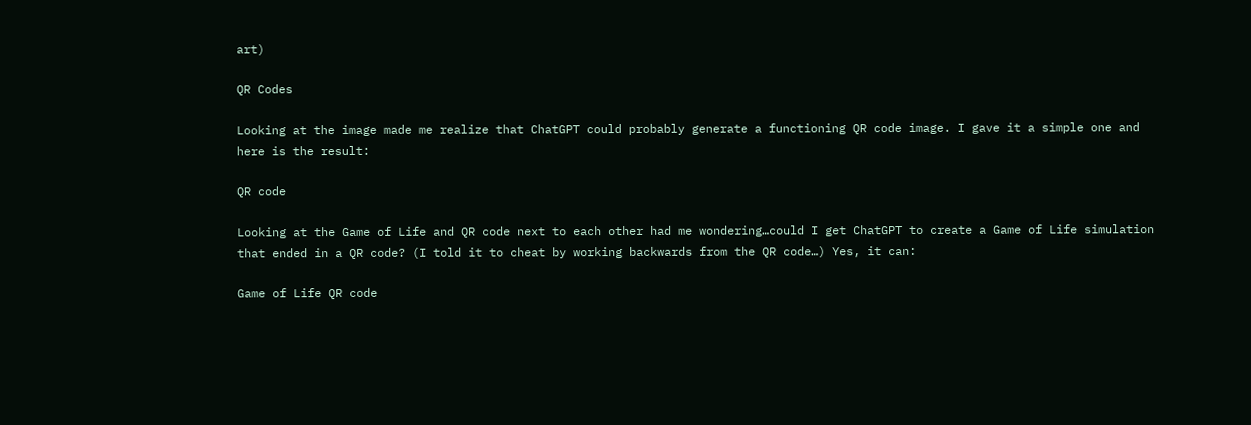art)

QR Codes

Looking at the image made me realize that ChatGPT could probably generate a functioning QR code image. I gave it a simple one and here is the result:

QR code

Looking at the Game of Life and QR code next to each other had me wondering…could I get ChatGPT to create a Game of Life simulation that ended in a QR code? (I told it to cheat by working backwards from the QR code…) Yes, it can:

Game of Life QR code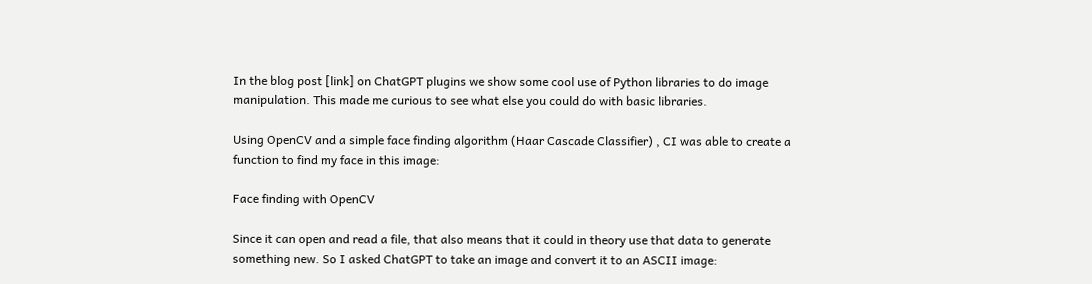In the blog post [link] on ChatGPT plugins we show some cool use of Python libraries to do image manipulation. This made me curious to see what else you could do with basic libraries.

Using OpenCV and a simple face finding algorithm (Haar Cascade Classifier) , CI was able to create a function to find my face in this image:

Face finding with OpenCV

Since it can open and read a file, that also means that it could in theory use that data to generate something new. So I asked ChatGPT to take an image and convert it to an ASCII image: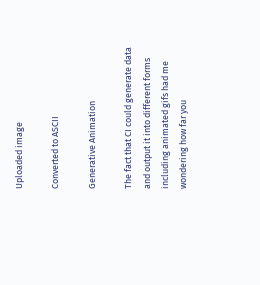Uploaded image

Converted to ASCII

Generative Animation

The fact that CI could generate data and output it into different forms including animated gifs had me wondering how far you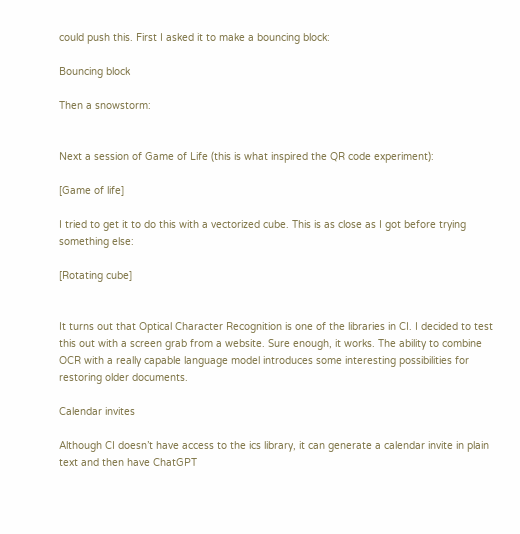could push this. First I asked it to make a bouncing block:

Bouncing block

Then a snowstorm:


Next a session of Game of Life (this is what inspired the QR code experiment):

[Game of life]

I tried to get it to do this with a vectorized cube. This is as close as I got before trying something else:

[Rotating cube]


It turns out that Optical Character Recognition is one of the libraries in CI. I decided to test this out with a screen grab from a website. Sure enough, it works. The ability to combine OCR with a really capable language model introduces some interesting possibilities for restoring older documents.

Calendar invites

Although CI doesn’t have access to the ics library, it can generate a calendar invite in plain text and then have ChatGPT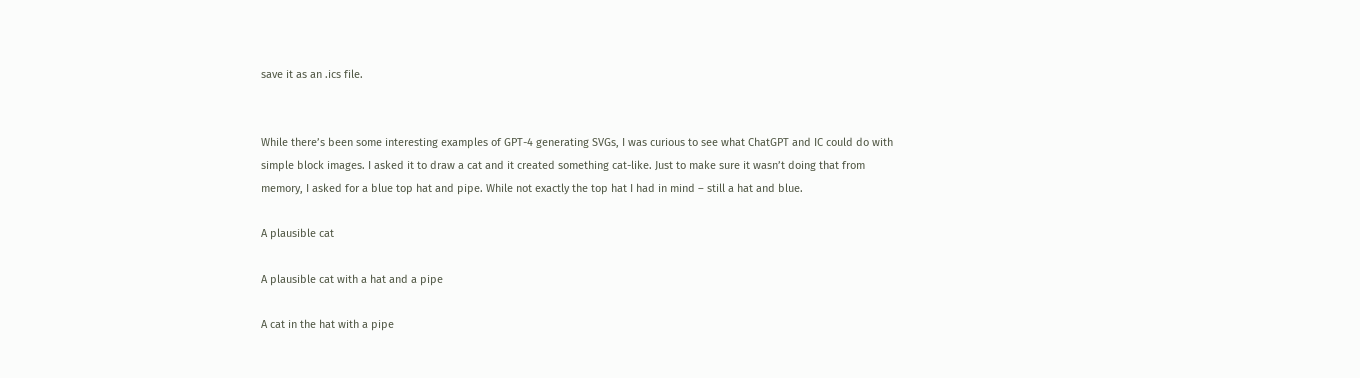save it as an .ics file.


While there’s been some interesting examples of GPT-4 generating SVGs, I was curious to see what ChatGPT and IC could do with simple block images. I asked it to draw a cat and it created something cat-like. Just to make sure it wasn’t doing that from memory, I asked for a blue top hat and pipe. While not exactly the top hat I had in mind – still a hat and blue.

A plausible cat

A plausible cat with a hat and a pipe

A cat in the hat with a pipe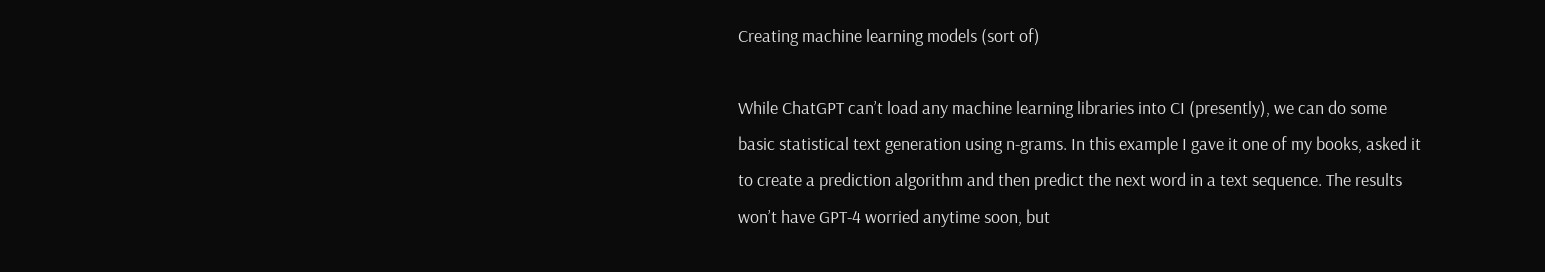Creating machine learning models (sort of)

While ChatGPT can’t load any machine learning libraries into CI (presently), we can do some basic statistical text generation using n-grams. In this example I gave it one of my books, asked it to create a prediction algorithm and then predict the next word in a text sequence. The results won’t have GPT-4 worried anytime soon, but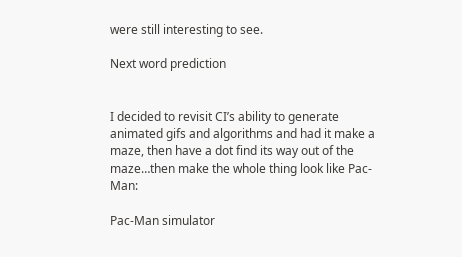were still interesting to see.

Next word prediction


I decided to revisit CI’s ability to generate animated gifs and algorithms and had it make a maze, then have a dot find its way out of the maze…then make the whole thing look like Pac-Man:

Pac-Man simulator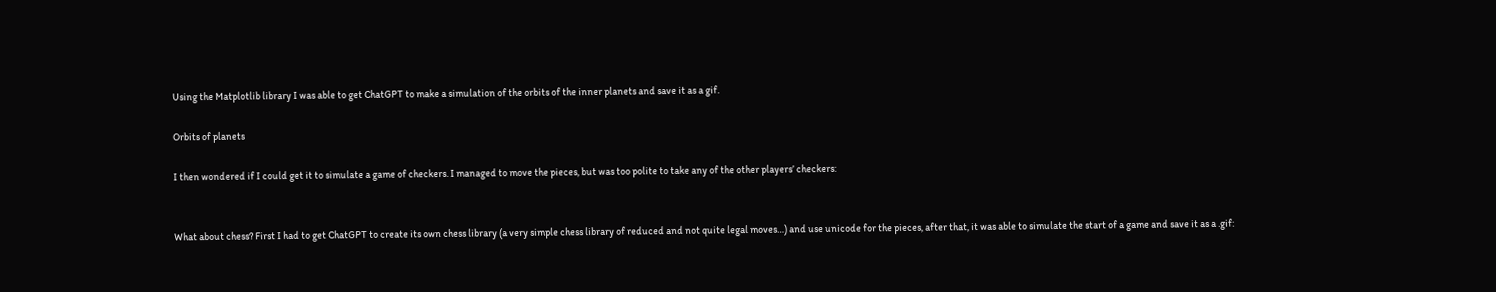Using the Matplotlib library I was able to get ChatGPT to make a simulation of the orbits of the inner planets and save it as a gif.

Orbits of planets

I then wondered if I could get it to simulate a game of checkers. I managed to move the pieces, but was too polite to take any of the other players’ checkers:


What about chess? First I had to get ChatGPT to create its own chess library (a very simple chess library of reduced and not quite legal moves…) and use unicode for the pieces, after that, it was able to simulate the start of a game and save it as a .gif: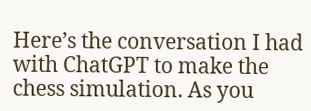Here’s the conversation I had with ChatGPT to make the chess simulation. As you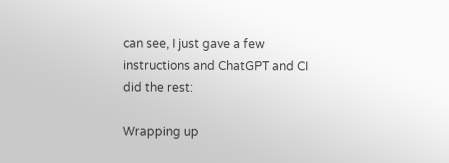can see, I just gave a few instructions and ChatGPT and CI did the rest:

Wrapping up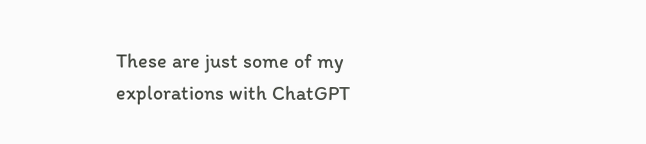These are just some of my explorations with ChatGPT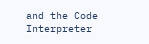and the Code Interpreter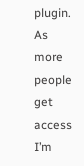plugin. As more people get access I’m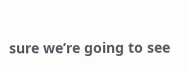sure we’re going to see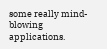some really mind-blowing applications.